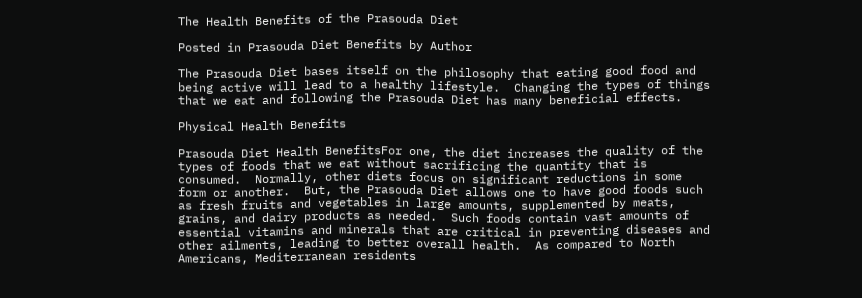The Health Benefits of the Prasouda Diet

Posted in Prasouda Diet Benefits by Author

The Prasouda Diet bases itself on the philosophy that eating good food and being active will lead to a healthy lifestyle.  Changing the types of things that we eat and following the Prasouda Diet has many beneficial effects.

Physical Health Benefits

Prasouda Diet Health BenefitsFor one, the diet increases the quality of the types of foods that we eat without sacrificing the quantity that is consumed.  Normally, other diets focus on significant reductions in some form or another.  But, the Prasouda Diet allows one to have good foods such as fresh fruits and vegetables in large amounts, supplemented by meats, grains, and dairy products as needed.  Such foods contain vast amounts of essential vitamins and minerals that are critical in preventing diseases and other ailments, leading to better overall health.  As compared to North Americans, Mediterranean residents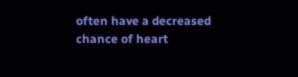often have a decreased chance of heart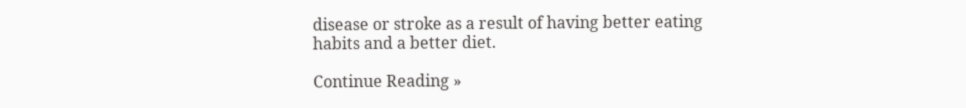disease or stroke as a result of having better eating habits and a better diet.

Continue Reading »